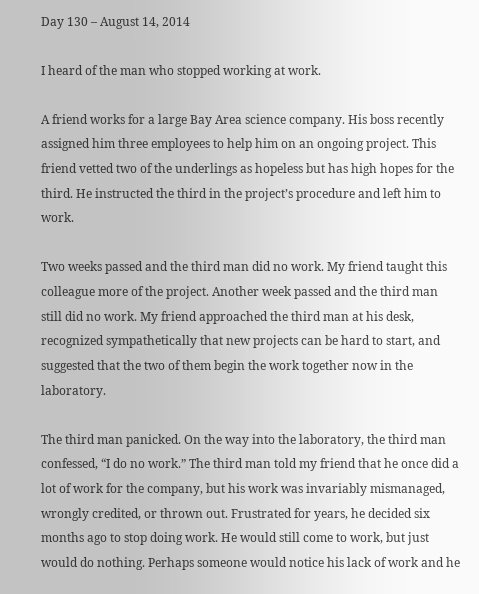Day 130 – August 14, 2014

I heard of the man who stopped working at work.

A friend works for a large Bay Area science company. His boss recently assigned him three employees to help him on an ongoing project. This friend vetted two of the underlings as hopeless but has high hopes for the third. He instructed the third in the project’s procedure and left him to work.

Two weeks passed and the third man did no work. My friend taught this colleague more of the project. Another week passed and the third man still did no work. My friend approached the third man at his desk, recognized sympathetically that new projects can be hard to start, and suggested that the two of them begin the work together now in the laboratory.

The third man panicked. On the way into the laboratory, the third man confessed, “I do no work.” The third man told my friend that he once did a lot of work for the company, but his work was invariably mismanaged, wrongly credited, or thrown out. Frustrated for years, he decided six months ago to stop doing work. He would still come to work, but just would do nothing. Perhaps someone would notice his lack of work and he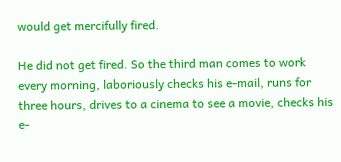would get mercifully fired.

He did not get fired. So the third man comes to work every morning, laboriously checks his e-mail, runs for three hours, drives to a cinema to see a movie, checks his e-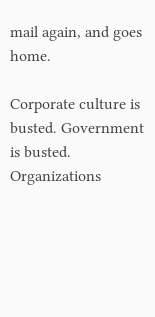mail again, and goes home.

Corporate culture is busted. Government is busted. Organizations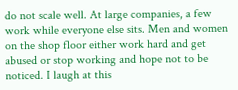do not scale well. At large companies, a few work while everyone else sits. Men and women on the shop floor either work hard and get abused or stop working and hope not to be noticed. I laugh at this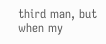third man, but when my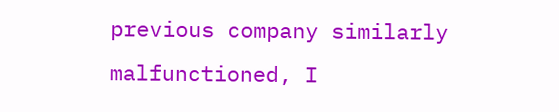previous company similarly malfunctioned, I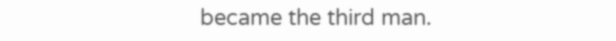became the third man.